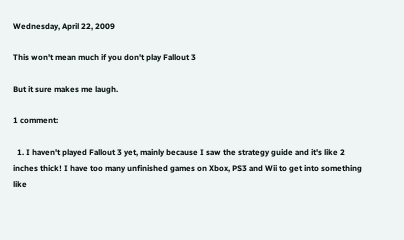Wednesday, April 22, 2009

This won't mean much if you don't play Fallout 3

But it sure makes me laugh.

1 comment:

  1. I haven't played Fallout 3 yet, mainly because I saw the strategy guide and it's like 2 inches thick! I have too many unfinished games on Xbox, PS3 and Wii to get into something like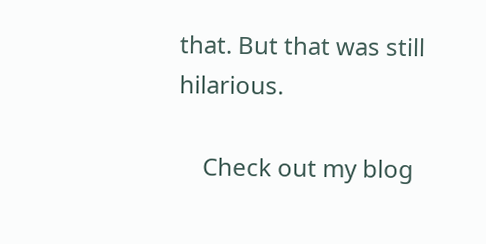that. But that was still hilarious.

    Check out my blog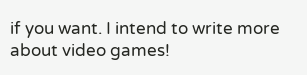if you want. I intend to write more about video games!